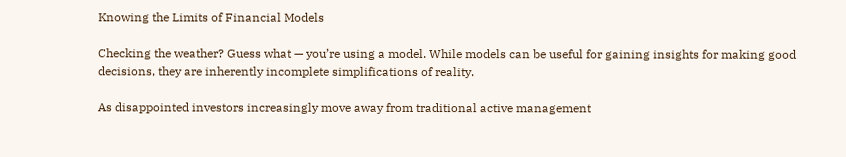Knowing the Limits of Financial Models

Checking the weather? Guess what — you’re using a model. While models can be useful for gaining insights for making good decisions, they are inherently incomplete simplifications of reality.

As disappointed investors increasingly move away from traditional active management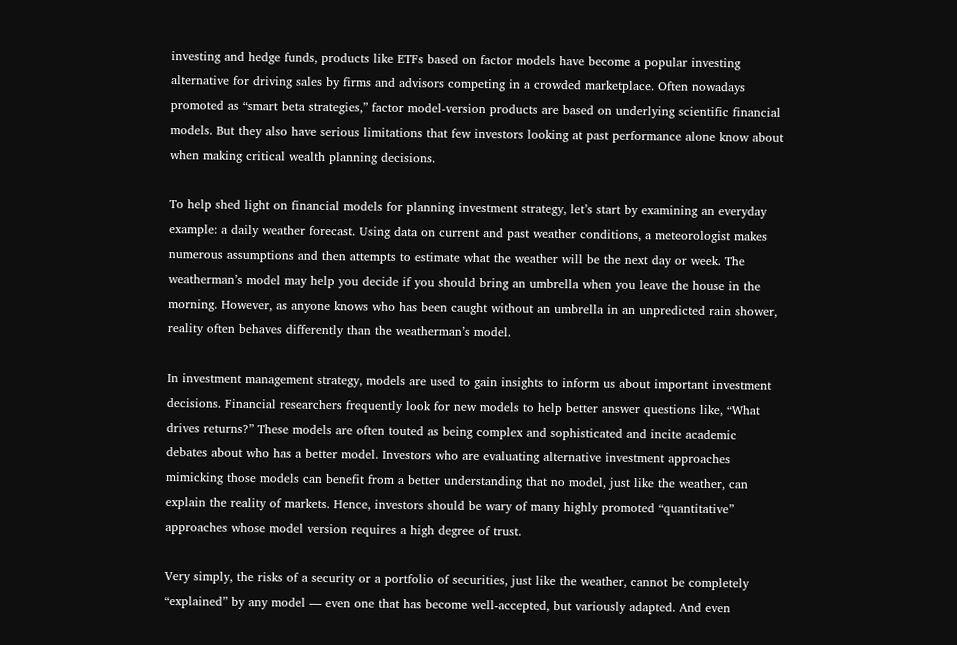investing and hedge funds, products like ETFs based on factor models have become a popular investing alternative for driving sales by firms and advisors competing in a crowded marketplace. Often nowadays promoted as “smart beta strategies,” factor model-version products are based on underlying scientific financial models. But they also have serious limitations that few investors looking at past performance alone know about when making critical wealth planning decisions.

To help shed light on financial models for planning investment strategy, let’s start by examining an everyday example: a daily weather forecast. Using data on current and past weather conditions, a meteorologist makes numerous assumptions and then attempts to estimate what the weather will be the next day or week. The weatherman’s model may help you decide if you should bring an umbrella when you leave the house in the morning. However, as anyone knows who has been caught without an umbrella in an unpredicted rain shower, reality often behaves differently than the weatherman’s model.

In investment management strategy, models are used to gain insights to inform us about important investment decisions. Financial researchers frequently look for new models to help better answer questions like, “What drives returns?” These models are often touted as being complex and sophisticated and incite academic debates about who has a better model. Investors who are evaluating alternative investment approaches mimicking those models can benefit from a better understanding that no model, just like the weather, can explain the reality of markets. Hence, investors should be wary of many highly promoted “quantitative” approaches whose model version requires a high degree of trust.

Very simply, the risks of a security or a portfolio of securities, just like the weather, cannot be completely “explained” by any model — even one that has become well-accepted, but variously adapted. And even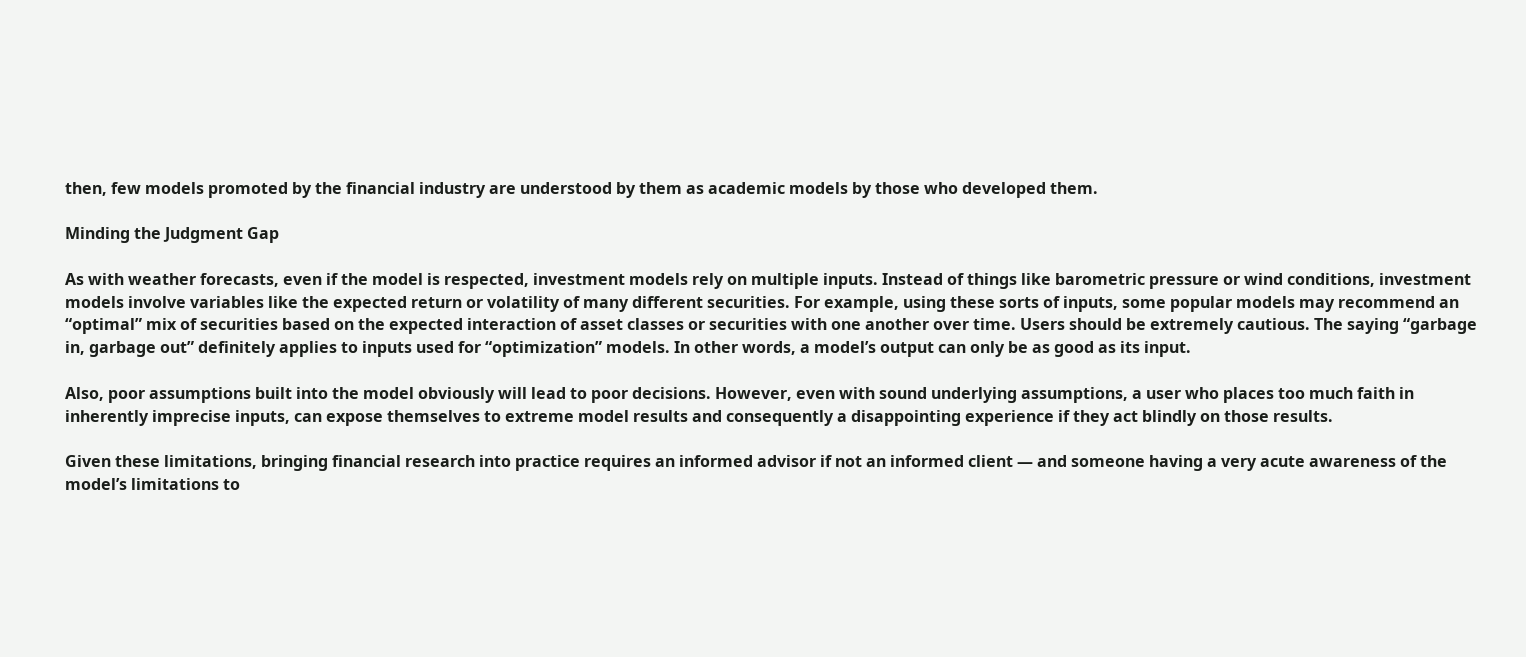then, few models promoted by the financial industry are understood by them as academic models by those who developed them.

Minding the Judgment Gap

As with weather forecasts, even if the model is respected, investment models rely on multiple inputs. Instead of things like barometric pressure or wind conditions, investment models involve variables like the expected return or volatility of many different securities. For example, using these sorts of inputs, some popular models may recommend an “optimal” mix of securities based on the expected interaction of asset classes or securities with one another over time. Users should be extremely cautious. The saying “garbage in, garbage out” definitely applies to inputs used for “optimization” models. In other words, a model’s output can only be as good as its input.

Also, poor assumptions built into the model obviously will lead to poor decisions. However, even with sound underlying assumptions, a user who places too much faith in inherently imprecise inputs, can expose themselves to extreme model results and consequently a disappointing experience if they act blindly on those results.

Given these limitations, bringing financial research into practice requires an informed advisor if not an informed client — and someone having a very acute awareness of the model’s limitations to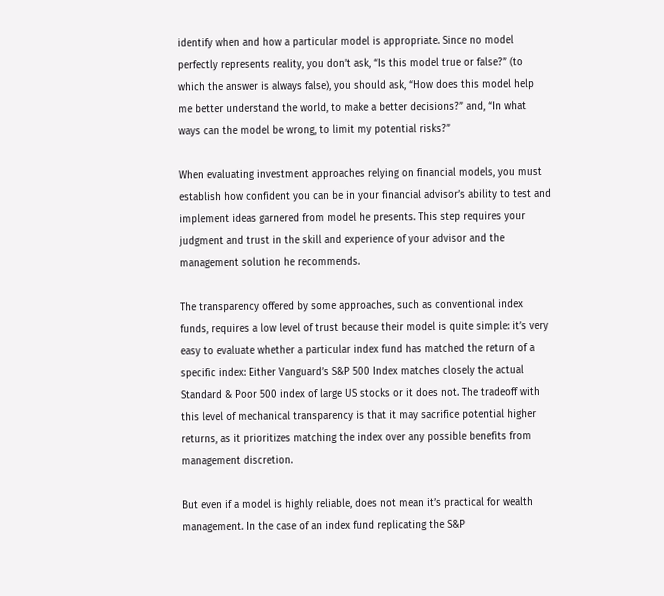identify when and how a particular model is appropriate. Since no model perfectly represents reality, you don’t ask, “Is this model true or false?” (to which the answer is always false), you should ask, “How does this model help me better understand the world, to make a better decisions?” and, “In what ways can the model be wrong, to limit my potential risks?”

When evaluating investment approaches relying on financial models, you must establish how confident you can be in your financial advisor’s ability to test and implement ideas garnered from model he presents. This step requires your judgment and trust in the skill and experience of your advisor and the management solution he recommends.

The transparency offered by some approaches, such as conventional index funds, requires a low level of trust because their model is quite simple: it’s very easy to evaluate whether a particular index fund has matched the return of a specific index: Either Vanguard’s S&P 500 Index matches closely the actual Standard & Poor 500 index of large US stocks or it does not. The tradeoff with this level of mechanical transparency is that it may sacrifice potential higher returns, as it prioritizes matching the index over any possible benefits from management discretion.

But even if a model is highly reliable, does not mean it’s practical for wealth management. In the case of an index fund replicating the S&P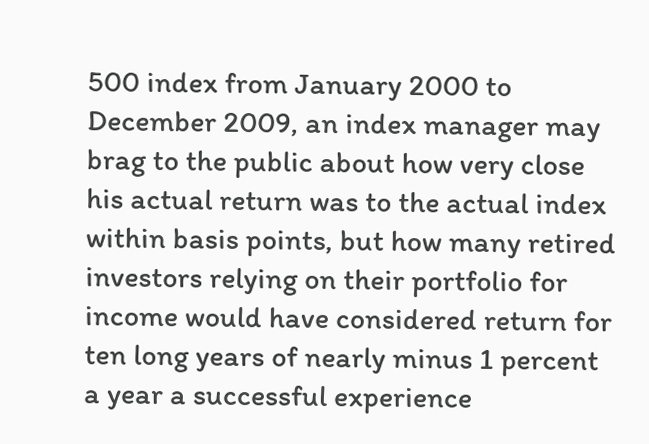500 index from January 2000 to December 2009, an index manager may brag to the public about how very close his actual return was to the actual index within basis points, but how many retired investors relying on their portfolio for income would have considered return for ten long years of nearly minus 1 percent a year a successful experience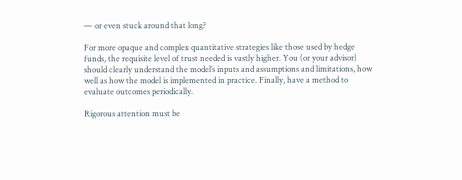— or even stuck around that long?

For more opaque and complex quantitative strategies like those used by hedge funds, the requisite level of trust needed is vastly higher. You (or your advisor) should clearly understand the model’s inputs and assumptions and limitations, how well as how the model is implemented in practice. Finally, have a method to evaluate outcomes periodically.

Rigorous attention must be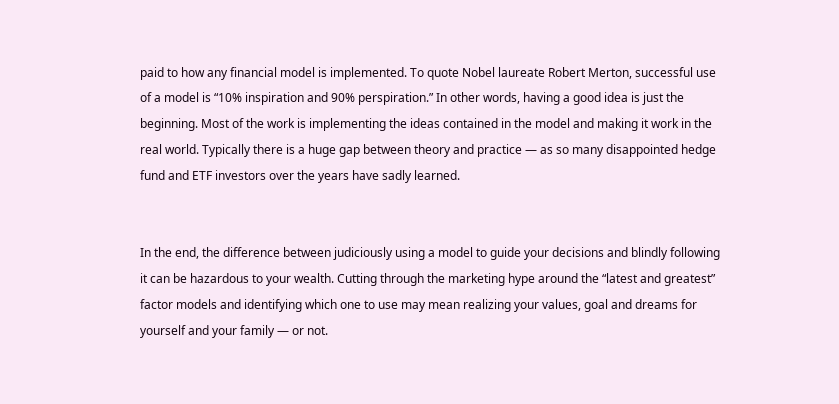paid to how any financial model is implemented. To quote Nobel laureate Robert Merton, successful use of a model is “10% inspiration and 90% perspiration.” In other words, having a good idea is just the beginning. Most of the work is implementing the ideas contained in the model and making it work in the real world. Typically there is a huge gap between theory and practice — as so many disappointed hedge fund and ETF investors over the years have sadly learned.


In the end, the difference between judiciously using a model to guide your decisions and blindly following it can be hazardous to your wealth. Cutting through the marketing hype around the “latest and greatest” factor models and identifying which one to use may mean realizing your values, goal and dreams for yourself and your family — or not.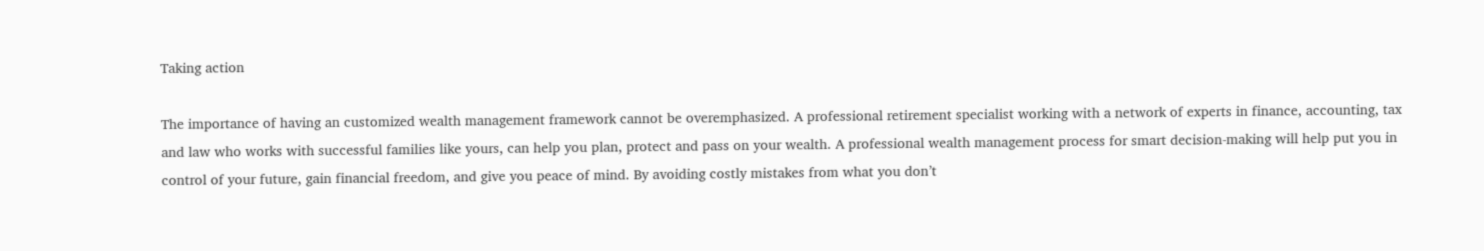Taking action

The importance of having an customized wealth management framework cannot be overemphasized. A professional retirement specialist working with a network of experts in finance, accounting, tax and law who works with successful families like yours, can help you plan, protect and pass on your wealth. A professional wealth management process for smart decision-making will help put you in control of your future, gain financial freedom, and give you peace of mind. By avoiding costly mistakes from what you don’t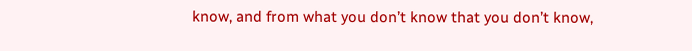know, and from what you don’t know that you don’t know,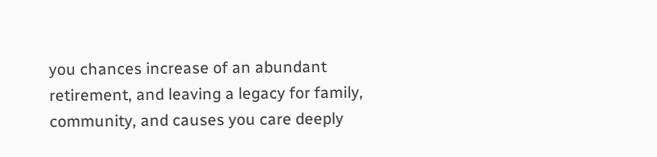you chances increase of an abundant retirement, and leaving a legacy for family, community, and causes you care deeply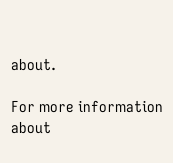about.

For more information about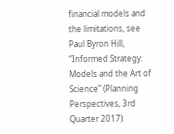financial models and the limitations, see Paul Byron Hill, “Informed Strategy: Models and the Art of Science” (Planning Perspectives, 3rd Quarter 2017)